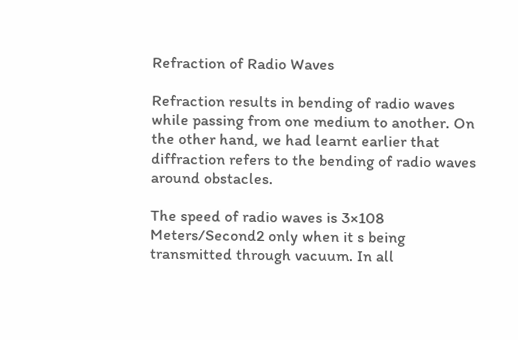Refraction of Radio Waves

Refraction results in bending of radio waves while passing from one medium to another. On the other hand, we had learnt earlier that diffraction refers to the bending of radio waves around obstacles.

The speed of radio waves is 3×108 Meters/Second2 only when it s being transmitted through vacuum. In all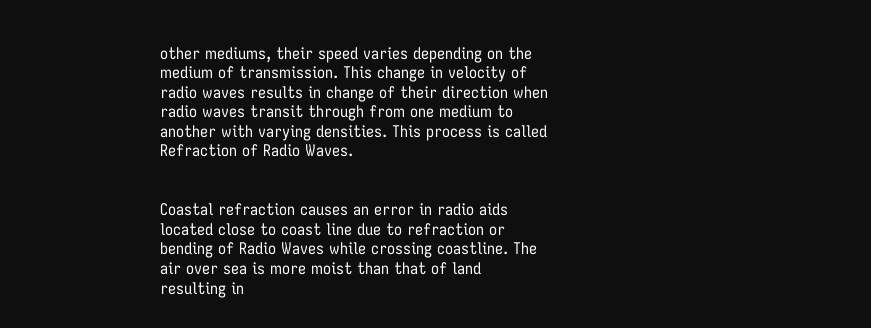other mediums, their speed varies depending on the medium of transmission. This change in velocity of radio waves results in change of their direction when radio waves transit through from one medium to another with varying densities. This process is called Refraction of Radio Waves.


Coastal refraction causes an error in radio aids located close to coast line due to refraction or bending of Radio Waves while crossing coastline. The air over sea is more moist than that of land resulting in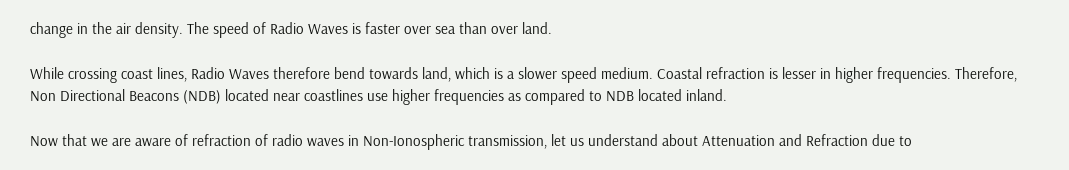change in the air density. The speed of Radio Waves is faster over sea than over land.

While crossing coast lines, Radio Waves therefore bend towards land, which is a slower speed medium. Coastal refraction is lesser in higher frequencies. Therefore, Non Directional Beacons (NDB) located near coastlines use higher frequencies as compared to NDB located inland.

Now that we are aware of refraction of radio waves in Non-Ionospheric transmission, let us understand about Attenuation and Refraction due to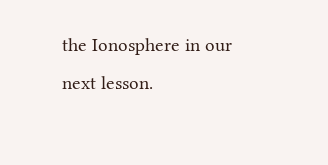the Ionosphere in our next lesson.